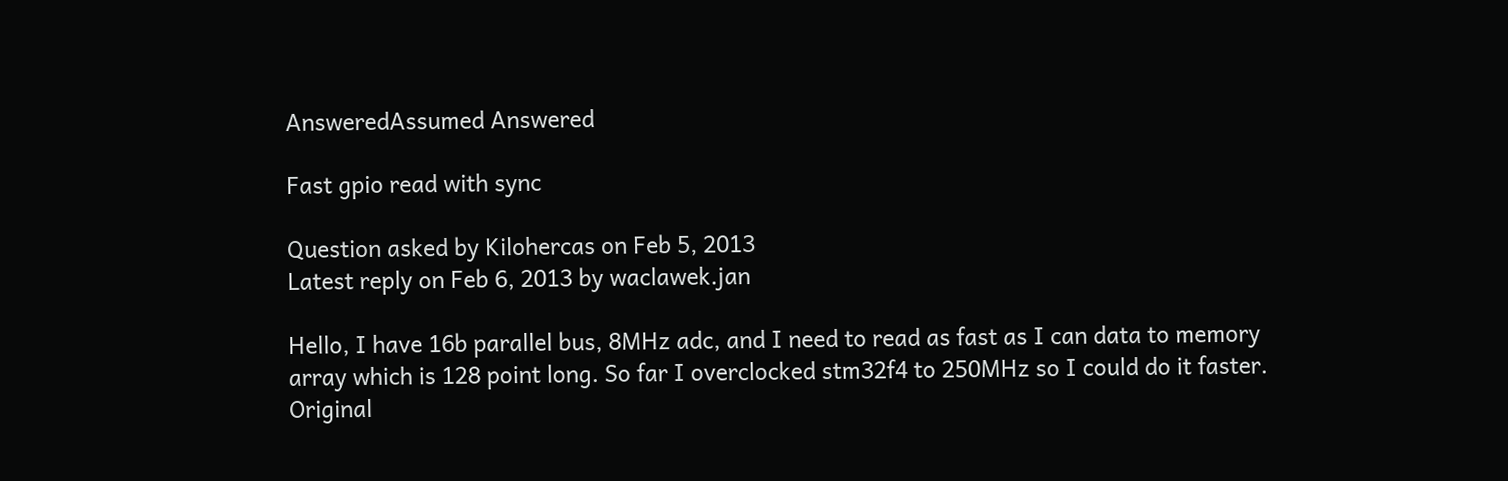AnsweredAssumed Answered

Fast gpio read with sync

Question asked by Kilohercas on Feb 5, 2013
Latest reply on Feb 6, 2013 by waclawek.jan

Hello, I have 16b parallel bus, 8MHz adc, and I need to read as fast as I can data to memory array which is 128 point long. So far I overclocked stm32f4 to 250MHz so I could do it faster. Original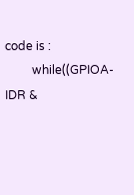code is :
         while((GPIOA-IDR &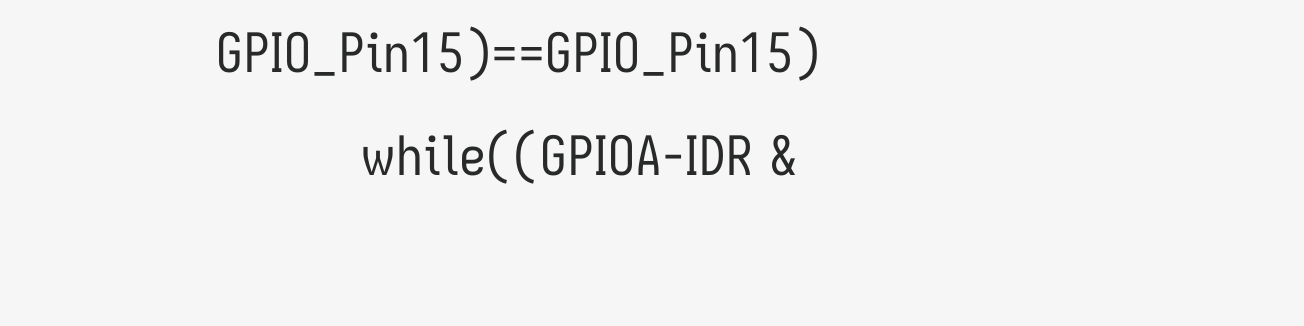GPIO_Pin15)==GPIO_Pin15)
         while((GPIOA-IDR &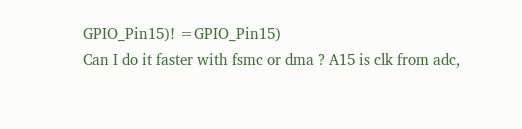GPIO_Pin15)! =GPIO_Pin15)
Can I do it faster with fsmc or dma ? A15 is clk from adc,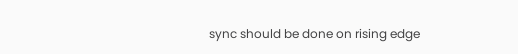sync should be done on rising edge